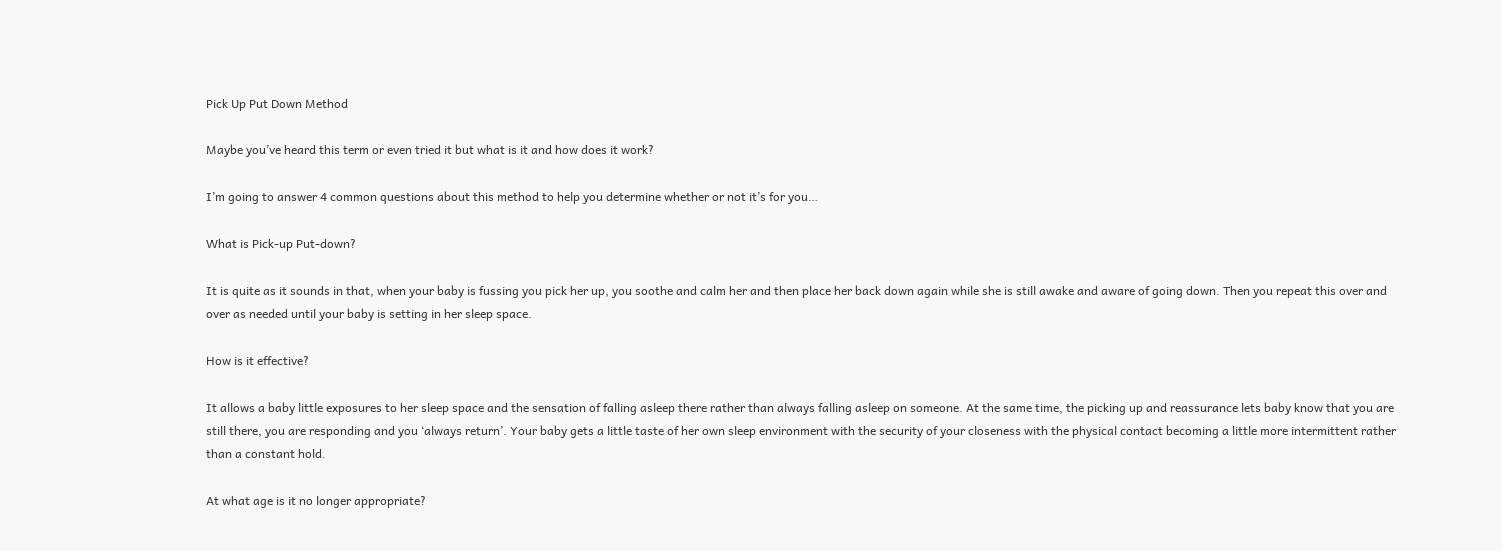Pick Up Put Down Method

Maybe you’ve heard this term or even tried it but what is it and how does it work?

I’m going to answer 4 common questions about this method to help you determine whether or not it’s for you…

What is Pick-up Put-down?

It is quite as it sounds in that, when your baby is fussing you pick her up, you soothe and calm her and then place her back down again while she is still awake and aware of going down. Then you repeat this over and over as needed until your baby is setting in her sleep space.

How is it effective?

It allows a baby little exposures to her sleep space and the sensation of falling asleep there rather than always falling asleep on someone. At the same time, the picking up and reassurance lets baby know that you are still there, you are responding and you ‘always return’. Your baby gets a little taste of her own sleep environment with the security of your closeness with the physical contact becoming a little more intermittent rather than a constant hold.

At what age is it no longer appropriate?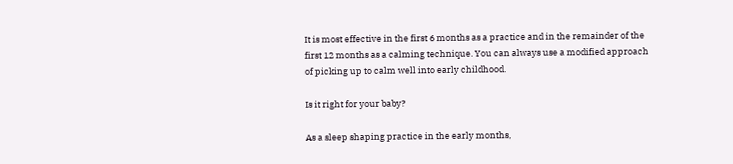It is most effective in the first 6 months as a practice and in the remainder of the first 12 months as a calming technique. You can always use a modified approach of picking up to calm well into early childhood.

Is it right for your baby?

As a sleep shaping practice in the early months,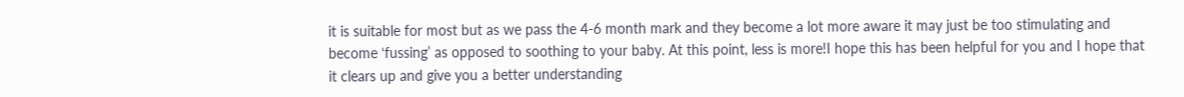it is suitable for most but as we pass the 4-6 month mark and they become a lot more aware it may just be too stimulating and become ‘fussing’ as opposed to soothing to your baby. At this point, less is more!I hope this has been helpful for you and I hope that it clears up and give you a better understanding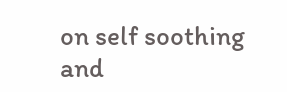on self soothing and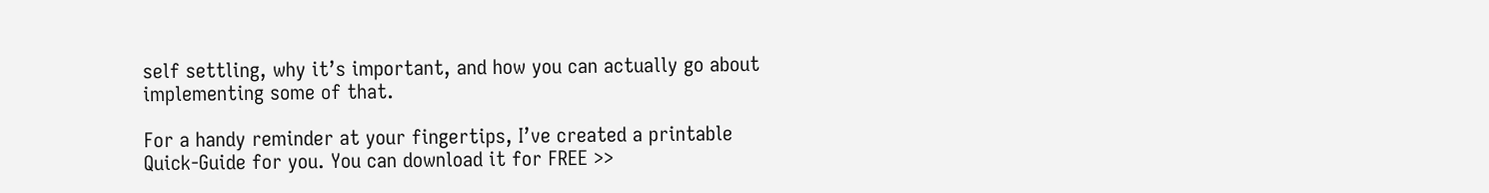self settling, why it’s important, and how you can actually go about implementing some of that.

For a handy reminder at your fingertips, I’ve created a printable Quick-Guide for you. You can download it for FREE >>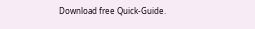Download free Quick-Guide.